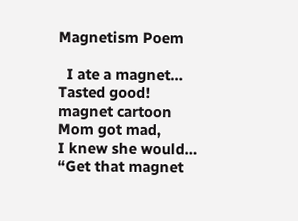Magnetism Poem

  I ate a magnet…
Tasted good!
magnet cartoon
Mom got mad,
I knew she would…
“Get that magnet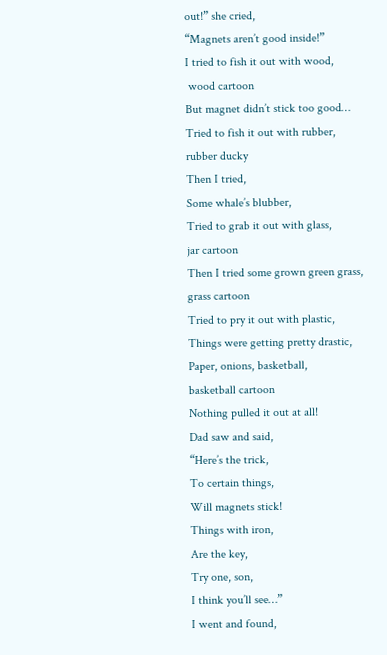out!” she cried,
“Magnets aren’t good inside!”
I tried to fish it out with wood,
 wood cartoon
But magnet didn’t stick too good…
Tried to fish it out with rubber,
rubber ducky
Then I tried,
Some whale’s blubber,
Tried to grab it out with glass,
jar cartoon
Then I tried some grown green grass,
grass cartoon
Tried to pry it out with plastic,
Things were getting pretty drastic,
Paper, onions, basketball,
basketball cartoon
Nothing pulled it out at all!
Dad saw and said,
“Here’s the trick,
To certain things,
Will magnets stick!
Things with iron,
Are the key,
Try one, son,
I think you’ll see…”
I went and found,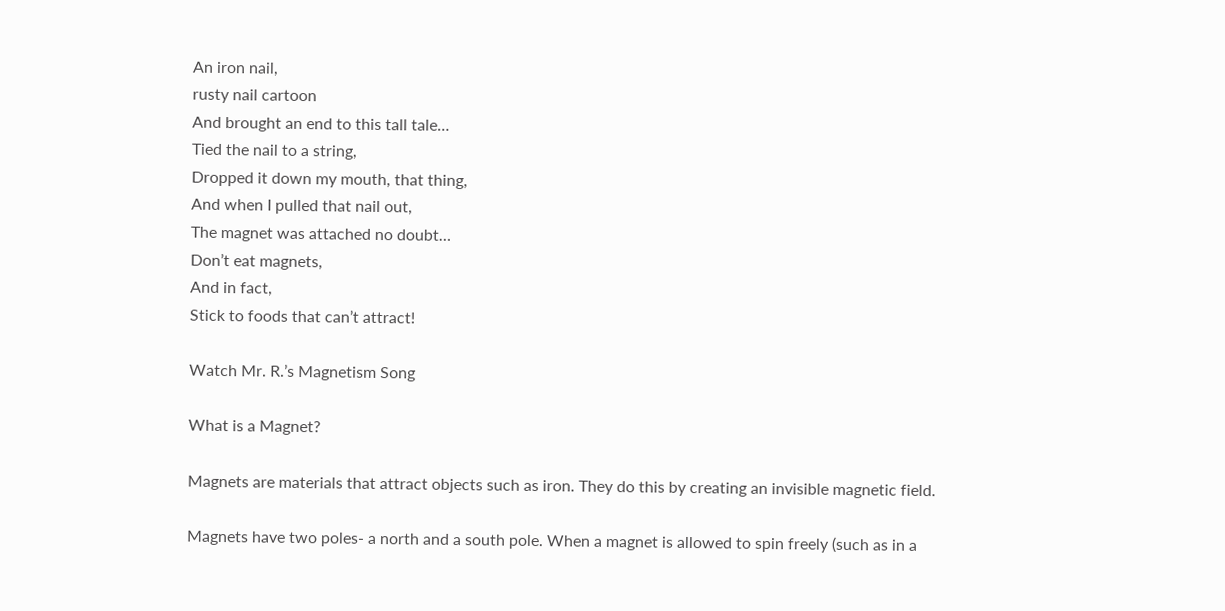An iron nail,
rusty nail cartoon
And brought an end to this tall tale…
Tied the nail to a string,
Dropped it down my mouth, that thing,
And when I pulled that nail out,
The magnet was attached no doubt…
Don’t eat magnets,
And in fact,
Stick to foods that can’t attract!

Watch Mr. R.’s Magnetism Song

What is a Magnet?

Magnets are materials that attract objects such as iron. They do this by creating an invisible magnetic field.

Magnets have two poles- a north and a south pole. When a magnet is allowed to spin freely (such as in a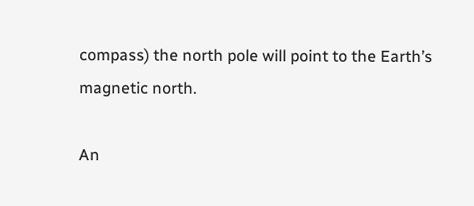compass) the north pole will point to the Earth’s magnetic north.

An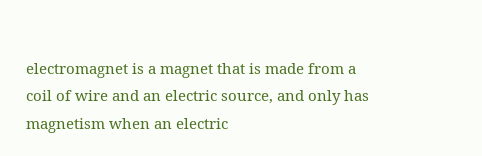electromagnet is a magnet that is made from a coil of wire and an electric source, and only has magnetism when an electric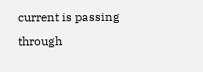current is passing through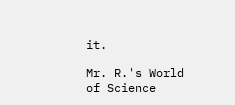it.

Mr. R.'s World of Science